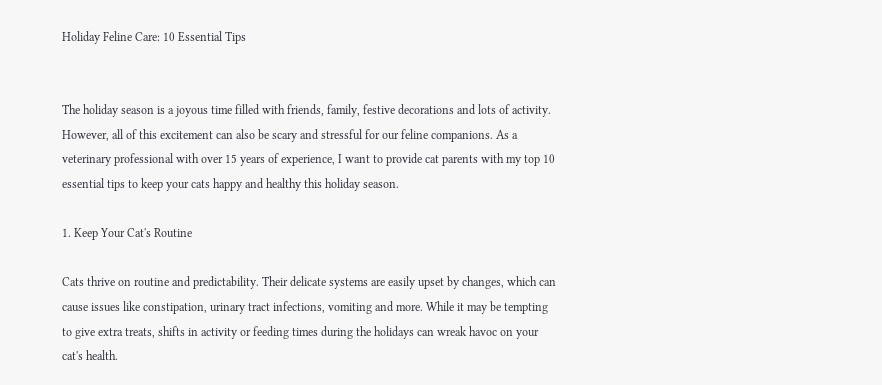Holiday Feline Care: 10 Essential Tips


The holiday season is a joyous time filled with friends, family, festive decorations and lots of activity. However, all of this excitement can also be scary and stressful for our feline companions. As a veterinary professional with over 15 years of experience, I want to provide cat parents with my top 10 essential tips to keep your cats happy and healthy this holiday season.

1. Keep Your Cat's Routine

Cats thrive on routine and predictability. Their delicate systems are easily upset by changes, which can cause issues like constipation, urinary tract infections, vomiting and more. While it may be tempting to give extra treats, shifts in activity or feeding times during the holidays can wreak havoc on your cat's health.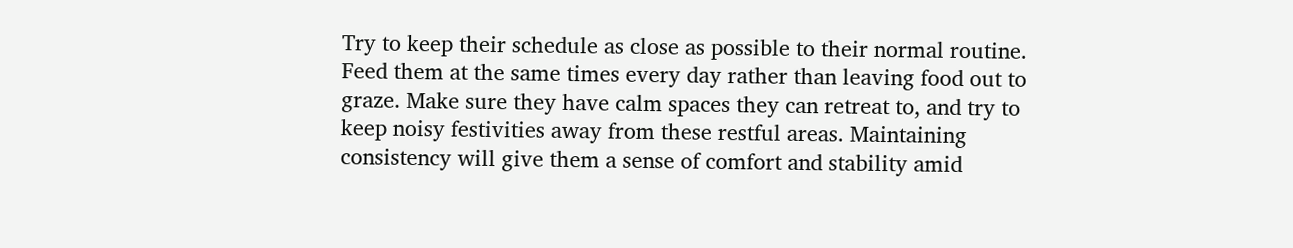Try to keep their schedule as close as possible to their normal routine. Feed them at the same times every day rather than leaving food out to graze. Make sure they have calm spaces they can retreat to, and try to keep noisy festivities away from these restful areas. Maintaining consistency will give them a sense of comfort and stability amid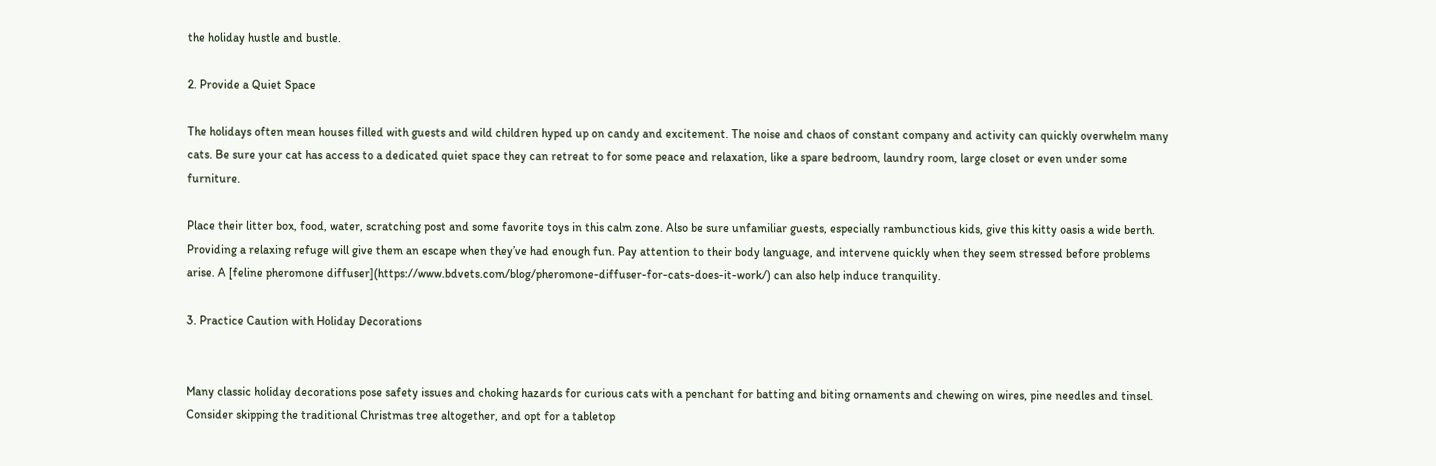the holiday hustle and bustle.

2. Provide a Quiet Space

The holidays often mean houses filled with guests and wild children hyped up on candy and excitement. The noise and chaos of constant company and activity can quickly overwhelm many cats. Be sure your cat has access to a dedicated quiet space they can retreat to for some peace and relaxation, like a spare bedroom, laundry room, large closet or even under some furniture.

Place their litter box, food, water, scratching post and some favorite toys in this calm zone. Also be sure unfamiliar guests, especially rambunctious kids, give this kitty oasis a wide berth. Providing a relaxing refuge will give them an escape when they’ve had enough fun. Pay attention to their body language, and intervene quickly when they seem stressed before problems arise. A [feline pheromone diffuser](https://www.bdvets.com/blog/pheromone-diffuser-for-cats-does-it-work/) can also help induce tranquility.

3. Practice Caution with Holiday Decorations


Many classic holiday decorations pose safety issues and choking hazards for curious cats with a penchant for batting and biting ornaments and chewing on wires, pine needles and tinsel. Consider skipping the traditional Christmas tree altogether, and opt for a tabletop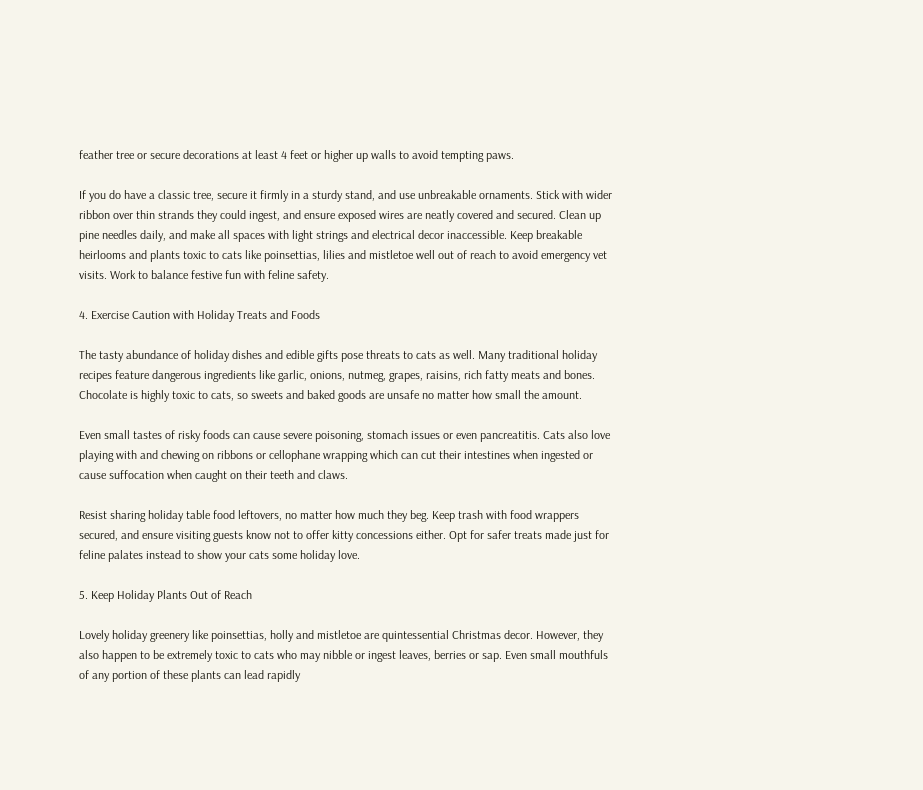feather tree or secure decorations at least 4 feet or higher up walls to avoid tempting paws.

If you do have a classic tree, secure it firmly in a sturdy stand, and use unbreakable ornaments. Stick with wider ribbon over thin strands they could ingest, and ensure exposed wires are neatly covered and secured. Clean up pine needles daily, and make all spaces with light strings and electrical decor inaccessible. Keep breakable heirlooms and plants toxic to cats like poinsettias, lilies and mistletoe well out of reach to avoid emergency vet visits. Work to balance festive fun with feline safety.

4. Exercise Caution with Holiday Treats and Foods

The tasty abundance of holiday dishes and edible gifts pose threats to cats as well. Many traditional holiday recipes feature dangerous ingredients like garlic, onions, nutmeg, grapes, raisins, rich fatty meats and bones. Chocolate is highly toxic to cats, so sweets and baked goods are unsafe no matter how small the amount.

Even small tastes of risky foods can cause severe poisoning, stomach issues or even pancreatitis. Cats also love playing with and chewing on ribbons or cellophane wrapping which can cut their intestines when ingested or cause suffocation when caught on their teeth and claws.

Resist sharing holiday table food leftovers, no matter how much they beg. Keep trash with food wrappers secured, and ensure visiting guests know not to offer kitty concessions either. Opt for safer treats made just for feline palates instead to show your cats some holiday love.

5. Keep Holiday Plants Out of Reach

Lovely holiday greenery like poinsettias, holly and mistletoe are quintessential Christmas decor. However, they also happen to be extremely toxic to cats who may nibble or ingest leaves, berries or sap. Even small mouthfuls of any portion of these plants can lead rapidly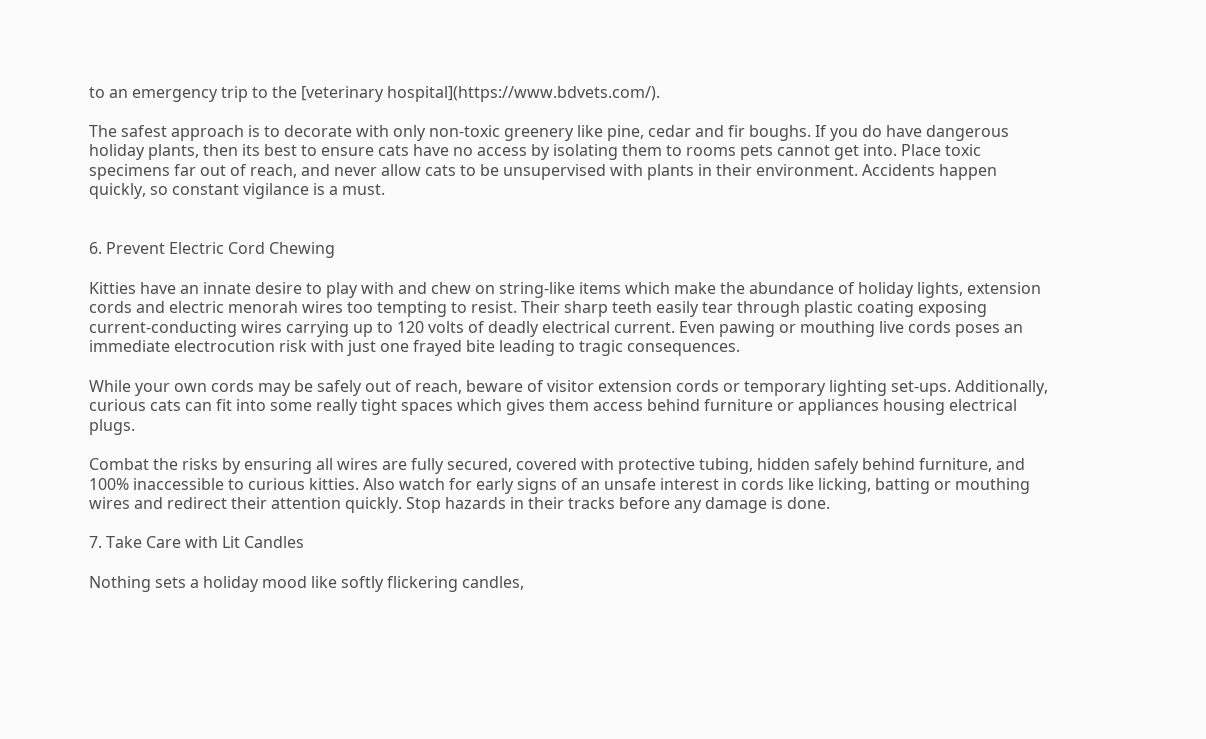to an emergency trip to the [veterinary hospital](https://www.bdvets.com/).

The safest approach is to decorate with only non-toxic greenery like pine, cedar and fir boughs. If you do have dangerous holiday plants, then its best to ensure cats have no access by isolating them to rooms pets cannot get into. Place toxic specimens far out of reach, and never allow cats to be unsupervised with plants in their environment. Accidents happen quickly, so constant vigilance is a must.


6. Prevent Electric Cord Chewing

Kitties have an innate desire to play with and chew on string-like items which make the abundance of holiday lights, extension cords and electric menorah wires too tempting to resist. Their sharp teeth easily tear through plastic coating exposing current-conducting wires carrying up to 120 volts of deadly electrical current. Even pawing or mouthing live cords poses an immediate electrocution risk with just one frayed bite leading to tragic consequences.

While your own cords may be safely out of reach, beware of visitor extension cords or temporary lighting set-ups. Additionally, curious cats can fit into some really tight spaces which gives them access behind furniture or appliances housing electrical plugs.

Combat the risks by ensuring all wires are fully secured, covered with protective tubing, hidden safely behind furniture, and 100% inaccessible to curious kitties. Also watch for early signs of an unsafe interest in cords like licking, batting or mouthing wires and redirect their attention quickly. Stop hazards in their tracks before any damage is done.

7. Take Care with Lit Candles

Nothing sets a holiday mood like softly flickering candles,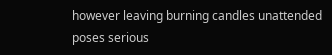however leaving burning candles unattended poses serious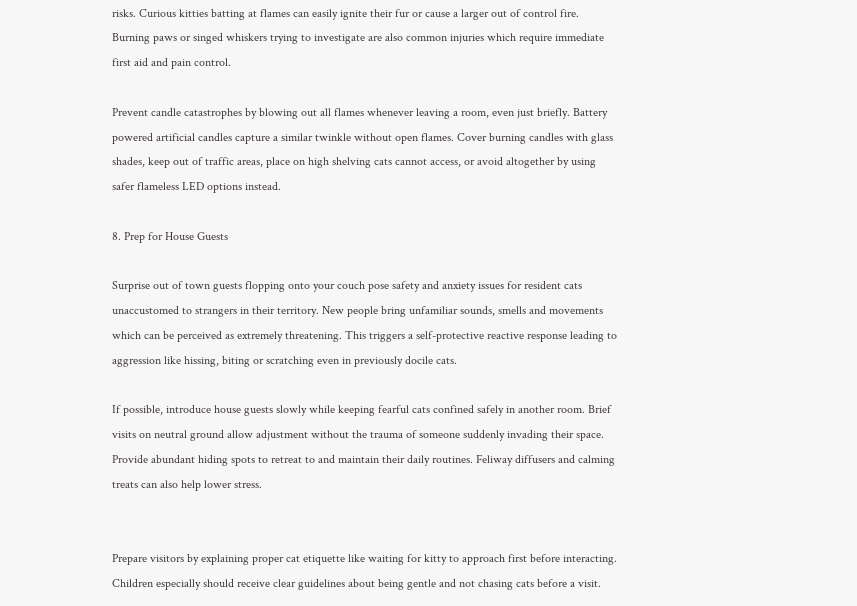risks. Curious kitties batting at flames can easily ignite their fur or cause a larger out of control fire. Burning paws or singed whiskers trying to investigate are also common injuries which require immediate first aid and pain control.

Prevent candle catastrophes by blowing out all flames whenever leaving a room, even just briefly. Battery powered artificial candles capture a similar twinkle without open flames. Cover burning candles with glass shades, keep out of traffic areas, place on high shelving cats cannot access, or avoid altogether by using safer flameless LED options instead.

8. Prep for House Guests

Surprise out of town guests flopping onto your couch pose safety and anxiety issues for resident cats unaccustomed to strangers in their territory. New people bring unfamiliar sounds, smells and movements which can be perceived as extremely threatening. This triggers a self-protective reactive response leading to aggression like hissing, biting or scratching even in previously docile cats.

If possible, introduce house guests slowly while keeping fearful cats confined safely in another room. Brief visits on neutral ground allow adjustment without the trauma of someone suddenly invading their space. Provide abundant hiding spots to retreat to and maintain their daily routines. Feliway diffusers and calming treats can also help lower stress.


Prepare visitors by explaining proper cat etiquette like waiting for kitty to approach first before interacting. Children especially should receive clear guidelines about being gentle and not chasing cats before a visit.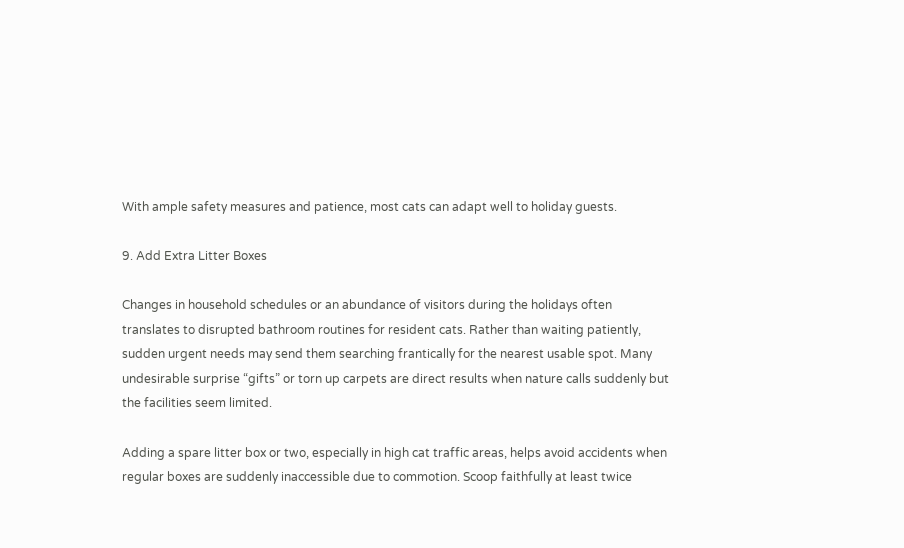With ample safety measures and patience, most cats can adapt well to holiday guests.

9. Add Extra Litter Boxes

Changes in household schedules or an abundance of visitors during the holidays often translates to disrupted bathroom routines for resident cats. Rather than waiting patiently, sudden urgent needs may send them searching frantically for the nearest usable spot. Many undesirable surprise “gifts” or torn up carpets are direct results when nature calls suddenly but the facilities seem limited.

Adding a spare litter box or two, especially in high cat traffic areas, helps avoid accidents when regular boxes are suddenly inaccessible due to commotion. Scoop faithfully at least twice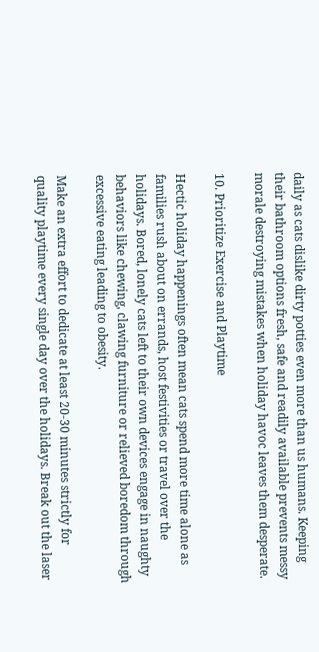daily as cats dislike dirty potties even more than us humans. Keeping their bathroom options fresh, safe and readily available prevents messy morale destroying mistakes when holiday havoc leaves them desperate.

10. Prioritize Exercise and Playtime

Hectic holiday happenings often mean cats spend more time alone as families rush about on errands, host festivities or travel over the holidays. Bored, lonely cats left to their own devices engage in naughty behaviors like chewing, clawing furniture or relieved boredom through excessive eating leading to obesity.

Make an extra effort to dedicate at least 20-30 minutes strictly for quality playtime every single day over the holidays. Break out the laser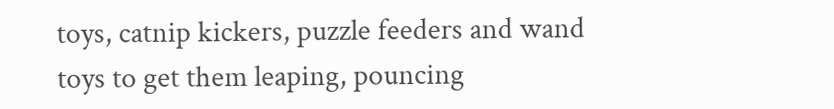toys, catnip kickers, puzzle feeders and wand toys to get them leaping, pouncing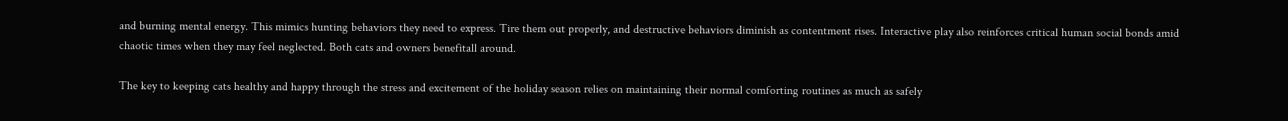and burning mental energy. This mimics hunting behaviors they need to express. Tire them out properly, and destructive behaviors diminish as contentment rises. Interactive play also reinforces critical human social bonds amid chaotic times when they may feel neglected. Both cats and owners benefitall around.

The key to keeping cats healthy and happy through the stress and excitement of the holiday season relies on maintaining their normal comforting routines as much as safely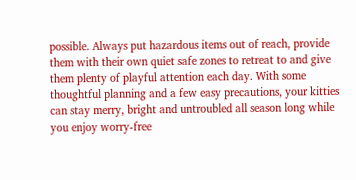possible. Always put hazardous items out of reach, provide them with their own quiet safe zones to retreat to and give them plenty of playful attention each day. With some thoughtful planning and a few easy precautions, your kitties can stay merry, bright and untroubled all season long while you enjoy worry-free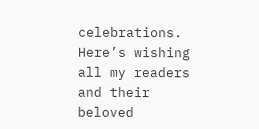celebrations. Here’s wishing all my readers and their beloved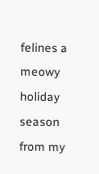felines a meowy holiday season from my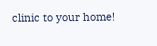clinic to your home!